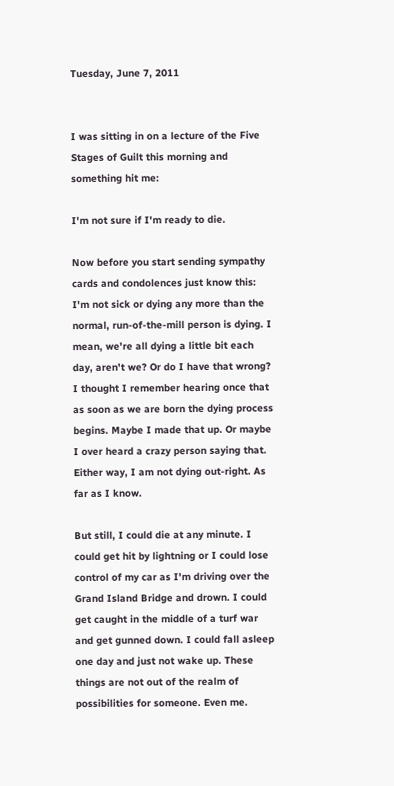Tuesday, June 7, 2011


I was sitting in on a lecture of the Five Stages of Guilt this morning and something hit me:

I'm not sure if I'm ready to die.

Now before you start sending sympathy cards and condolences just know this: I'm not sick or dying any more than the normal, run-of-the-mill person is dying. I mean, we're all dying a little bit each day, aren't we? Or do I have that wrong? I thought I remember hearing once that as soon as we are born the dying process begins. Maybe I made that up. Or maybe I over heard a crazy person saying that. Either way, I am not dying out-right. As far as I know.

But still, I could die at any minute. I could get hit by lightning or I could lose control of my car as I'm driving over the Grand Island Bridge and drown. I could get caught in the middle of a turf war and get gunned down. I could fall asleep one day and just not wake up. These things are not out of the realm of possibilities for someone. Even me.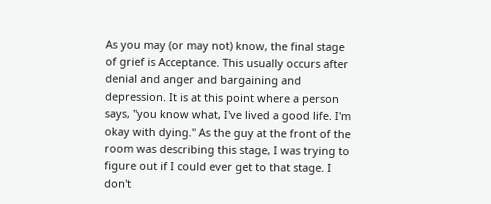As you may (or may not) know, the final stage of grief is Acceptance. This usually occurs after denial and anger and bargaining and depression. It is at this point where a person says, "you know what, I've lived a good life. I'm okay with dying." As the guy at the front of the room was describing this stage, I was trying to figure out if I could ever get to that stage. I don't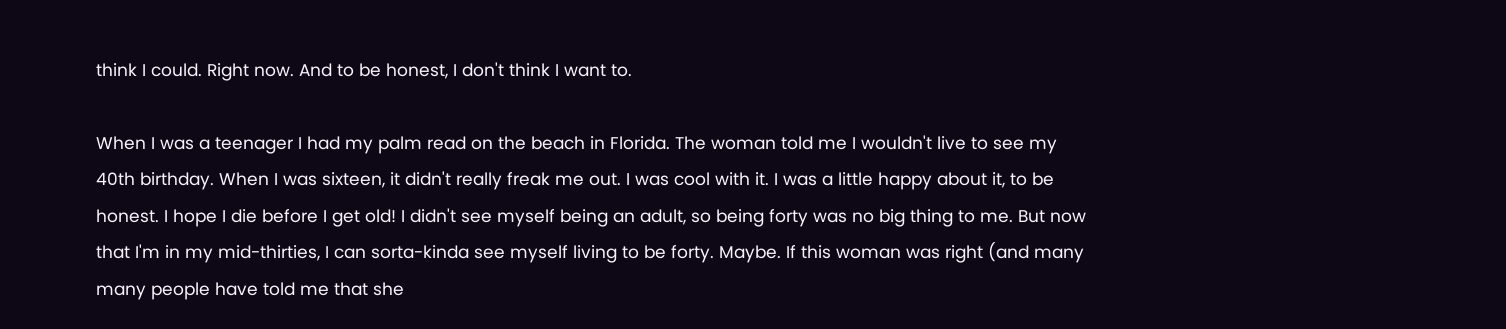think I could. Right now. And to be honest, I don't think I want to.

When I was a teenager I had my palm read on the beach in Florida. The woman told me I wouldn't live to see my 40th birthday. When I was sixteen, it didn't really freak me out. I was cool with it. I was a little happy about it, to be honest. I hope I die before I get old! I didn't see myself being an adult, so being forty was no big thing to me. But now that I'm in my mid-thirties, I can sorta-kinda see myself living to be forty. Maybe. If this woman was right (and many many people have told me that she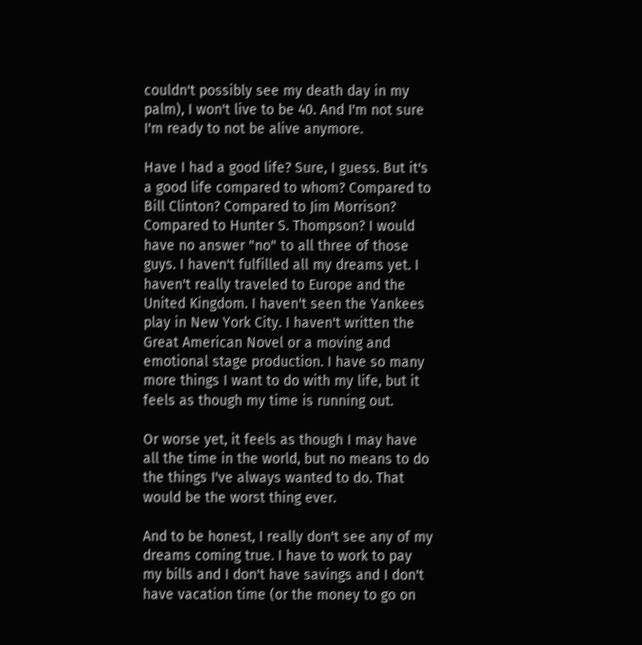couldn't possibly see my death day in my palm), I won't live to be 40. And I'm not sure I'm ready to not be alive anymore.

Have I had a good life? Sure, I guess. But it's a good life compared to whom? Compared to Bill Clinton? Compared to Jim Morrison? Compared to Hunter S. Thompson? I would have no answer "no" to all three of those guys. I haven't fulfilled all my dreams yet. I haven't really traveled to Europe and the United Kingdom. I haven't seen the Yankees play in New York City. I haven't written the Great American Novel or a moving and emotional stage production. I have so many more things I want to do with my life, but it feels as though my time is running out.

Or worse yet, it feels as though I may have all the time in the world, but no means to do the things I've always wanted to do. That would be the worst thing ever.

And to be honest, I really don't see any of my dreams coming true. I have to work to pay my bills and I don't have savings and I don't have vacation time (or the money to go on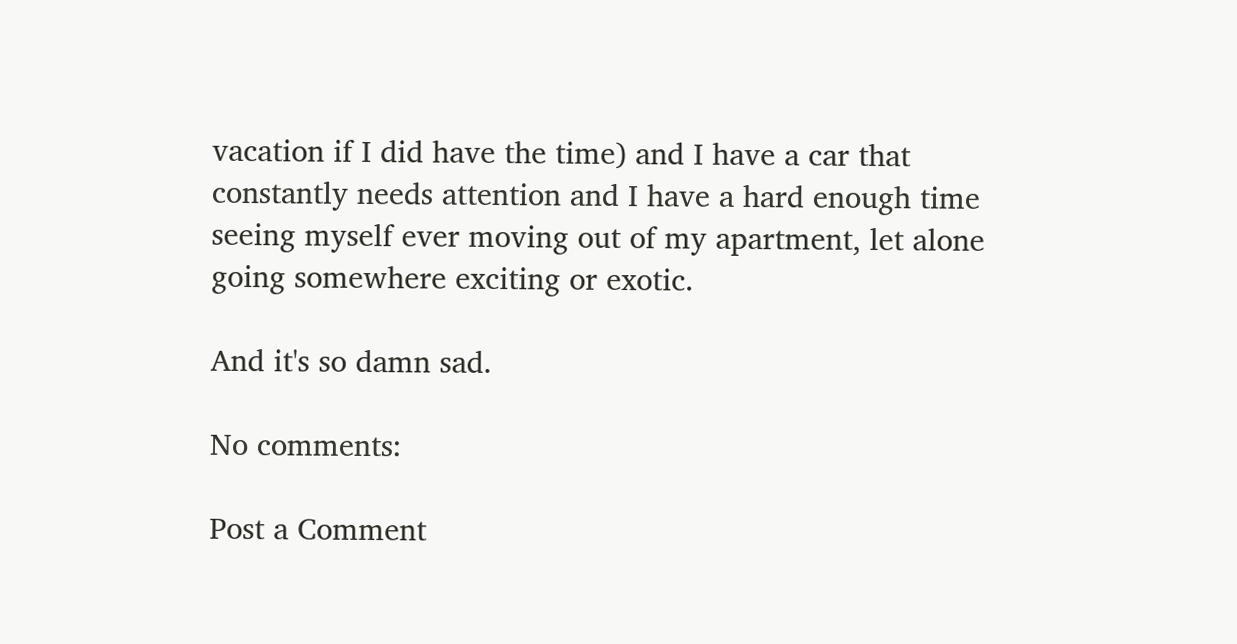vacation if I did have the time) and I have a car that constantly needs attention and I have a hard enough time seeing myself ever moving out of my apartment, let alone going somewhere exciting or exotic.

And it's so damn sad.

No comments:

Post a Comment